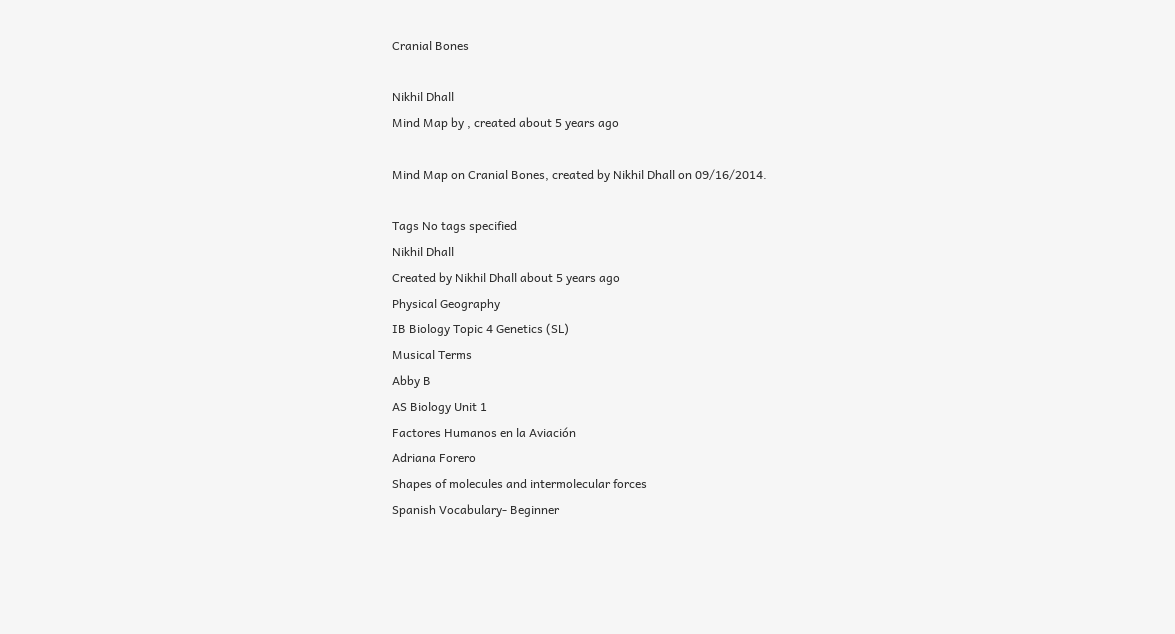Cranial Bones

Nikhil Dhall
Mind Map by , created about 5 years ago

Mind Map on Cranial Bones, created by Nikhil Dhall on 09/16/2014.

Tags No tags specified
Nikhil Dhall
Created by Nikhil Dhall about 5 years ago
Physical Geography
IB Biology Topic 4 Genetics (SL)
Musical Terms
Abby B
AS Biology Unit 1
Factores Humanos en la Aviación
Adriana Forero
Shapes of molecules and intermolecular forces
Spanish Vocabulary- Beginner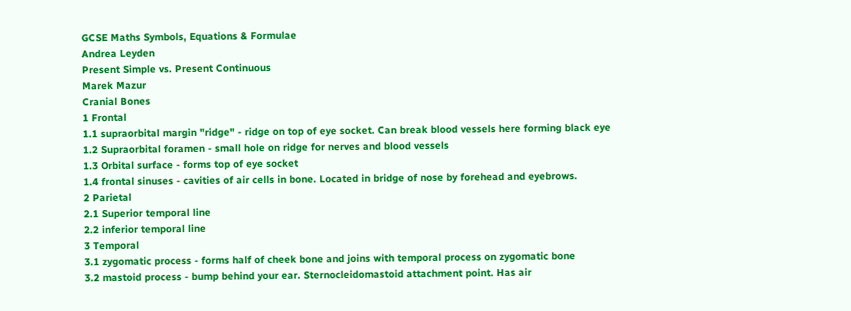GCSE Maths Symbols, Equations & Formulae
Andrea Leyden
Present Simple vs. Present Continuous
Marek Mazur
Cranial Bones
1 Frontal
1.1 supraorbital margin "ridge" - ridge on top of eye socket. Can break blood vessels here forming black eye
1.2 Supraorbital foramen - small hole on ridge for nerves and blood vessels
1.3 Orbital surface - forms top of eye socket
1.4 frontal sinuses - cavities of air cells in bone. Located in bridge of nose by forehead and eyebrows.
2 Parietal
2.1 Superior temporal line
2.2 inferior temporal line
3 Temporal
3.1 zygomatic process - forms half of cheek bone and joins with temporal process on zygomatic bone
3.2 mastoid process - bump behind your ear. Sternocleidomastoid attachment point. Has air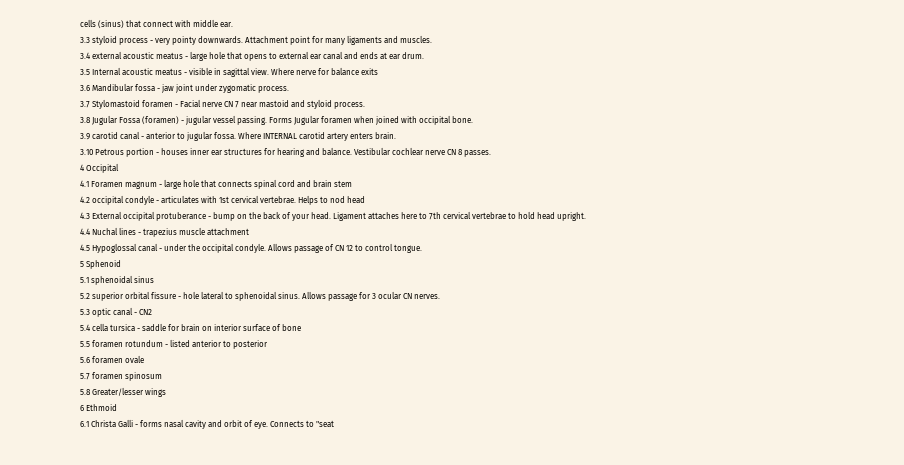cells (sinus) that connect with middle ear.
3.3 styloid process - very pointy downwards. Attachment point for many ligaments and muscles.
3.4 external acoustic meatus - large hole that opens to external ear canal and ends at ear drum.
3.5 Internal acoustic meatus - visible in sagittal view. Where nerve for balance exits
3.6 Mandibular fossa - jaw joint under zygomatic process.
3.7 Stylomastoid foramen - Facial nerve CN 7 near mastoid and styloid process.
3.8 Jugular Fossa (foramen) - jugular vessel passing. Forms Jugular foramen when joined with occipital bone.
3.9 carotid canal - anterior to jugular fossa. Where INTERNAL carotid artery enters brain.
3.10 Petrous portion - houses inner ear structures for hearing and balance. Vestibular cochlear nerve CN 8 passes.
4 Occipital
4.1 Foramen magnum - large hole that connects spinal cord and brain stem
4.2 occipital condyle - articulates with 1st cervical vertebrae. Helps to nod head
4.3 External occipital protuberance - bump on the back of your head. Ligament attaches here to 7th cervical vertebrae to hold head upright.
4.4 Nuchal lines - trapezius muscle attachment
4.5 Hypoglossal canal - under the occipital condyle. Allows passage of CN 12 to control tongue.
5 Sphenoid
5.1 sphenoidal sinus
5.2 superior orbital fissure - hole lateral to sphenoidal sinus. Allows passage for 3 ocular CN nerves.
5.3 optic canal - CN2
5.4 cella tursica - saddle for brain on interior surface of bone
5.5 foramen rotundum - listed anterior to posterior
5.6 foramen ovale
5.7 foramen spinosum
5.8 Greater/lesser wings
6 Ethmoid
6.1 Christa Galli - forms nasal cavity and orbit of eye. Connects to "seat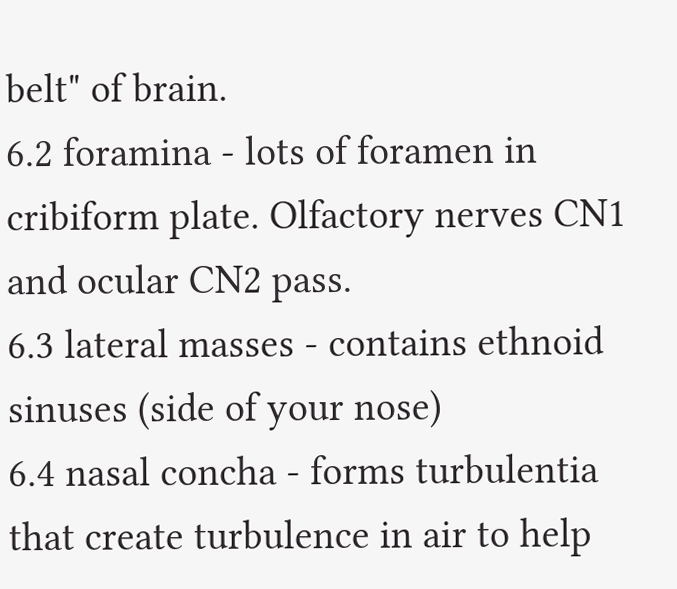belt" of brain.
6.2 foramina - lots of foramen in cribiform plate. Olfactory nerves CN1 and ocular CN2 pass.
6.3 lateral masses - contains ethnoid sinuses (side of your nose)
6.4 nasal concha - forms turbulentia that create turbulence in air to help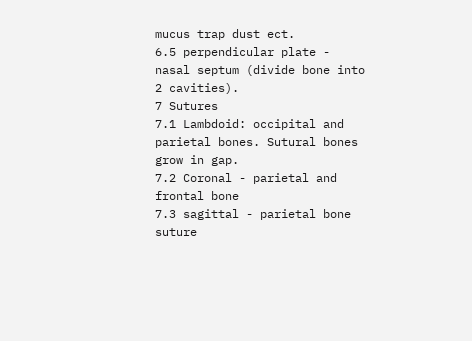mucus trap dust ect.
6.5 perpendicular plate - nasal septum (divide bone into 2 cavities).
7 Sutures
7.1 Lambdoid: occipital and parietal bones. Sutural bones grow in gap.
7.2 Coronal - parietal and frontal bone
7.3 sagittal - parietal bone suture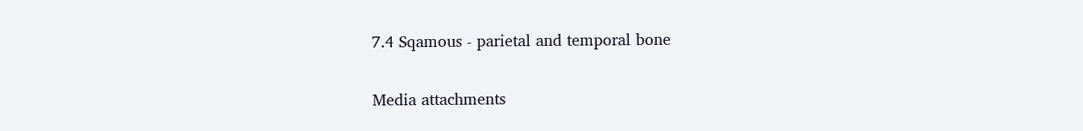7.4 Sqamous - parietal and temporal bone

Media attachments